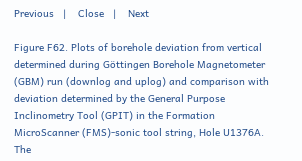Previous   |    Close   |    Next

Figure F62. Plots of borehole deviation from vertical determined during Göttingen Borehole Magnetometer (GBM) run (downlog and uplog) and comparison with deviation determined by the General Purpose Inclinometry Tool (GPIT) in the Formation MicroScanner (FMS)-sonic tool string, Hole U1376A. The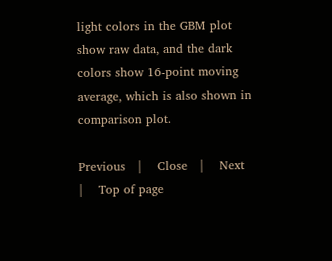light colors in the GBM plot show raw data, and the dark colors show 16-point moving average, which is also shown in comparison plot.

Previous   |    Close   |    Next   |    Top of page